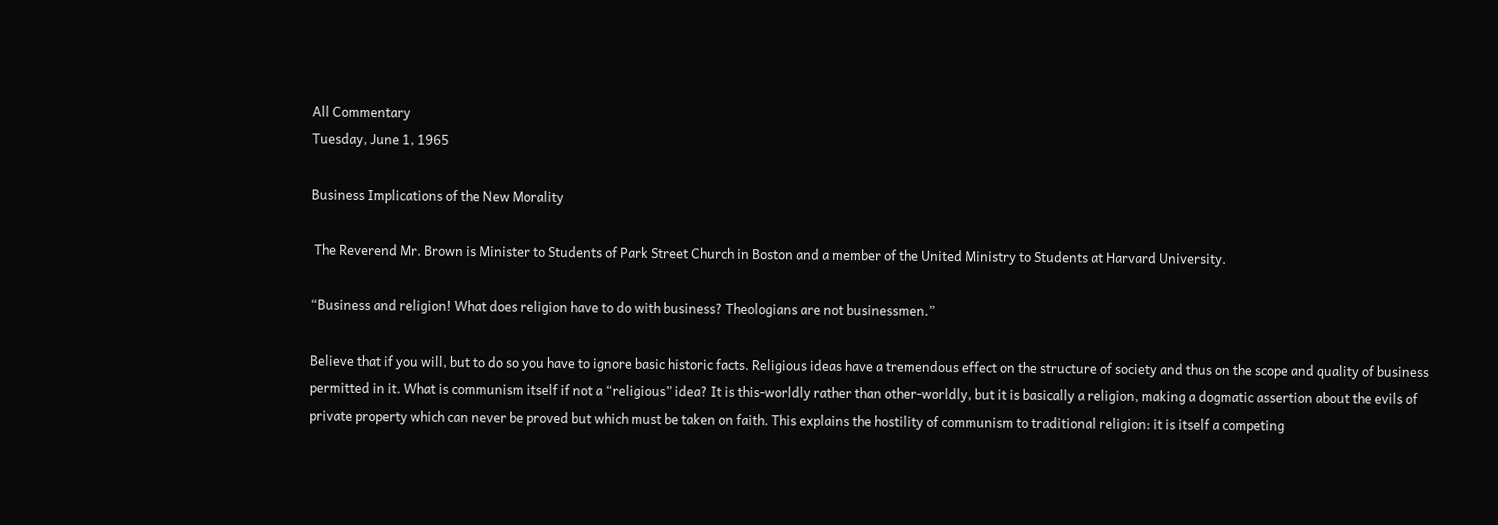All Commentary
Tuesday, June 1, 1965

Business Implications of the New Morality

 The Reverend Mr. Brown is Minister to Students of Park Street Church in Boston and a member of the United Ministry to Students at Harvard University.

“Business and religion! What does religion have to do with business? Theologians are not businessmen.”

Believe that if you will, but to do so you have to ignore basic historic facts. Religious ideas have a tremendous effect on the structure of society and thus on the scope and quality of business permitted in it. What is communism itself if not a “religious” idea? It is this-worldly rather than other-worldly, but it is basically a religion, making a dogmatic assertion about the evils of private property which can never be proved but which must be taken on faith. This explains the hostility of communism to traditional religion: it is itself a competing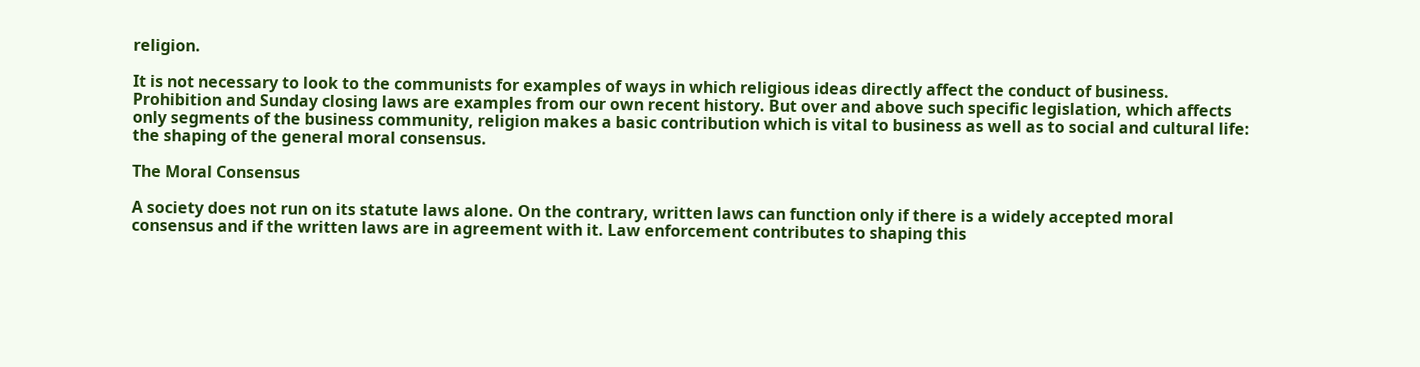religion.

It is not necessary to look to the communists for examples of ways in which religious ideas directly affect the conduct of business. Prohibition and Sunday closing laws are examples from our own recent history. But over and above such specific legislation, which affects only segments of the business community, religion makes a basic contribution which is vital to business as well as to social and cultural life: the shaping of the general moral consensus.

The Moral Consensus

A society does not run on its statute laws alone. On the contrary, written laws can function only if there is a widely accepted moral consensus and if the written laws are in agreement with it. Law enforcement contributes to shaping this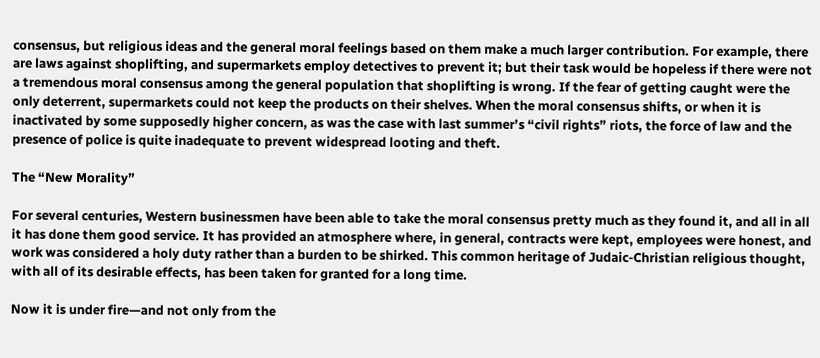consensus, but religious ideas and the general moral feelings based on them make a much larger contribution. For example, there are laws against shoplifting, and supermarkets employ detectives to prevent it; but their task would be hopeless if there were not a tremendous moral consensus among the general population that shoplifting is wrong. If the fear of getting caught were the only deterrent, supermarkets could not keep the products on their shelves. When the moral consensus shifts, or when it is inactivated by some supposedly higher concern, as was the case with last summer’s “civil rights” riots, the force of law and the presence of police is quite inadequate to prevent widespread looting and theft.

The “New Morality”

For several centuries, Western businessmen have been able to take the moral consensus pretty much as they found it, and all in all it has done them good service. It has provided an atmosphere where, in general, contracts were kept, employees were honest, and work was considered a holy duty rather than a burden to be shirked. This common heritage of Judaic-Christian religious thought, with all of its desirable effects, has been taken for granted for a long time.

Now it is under fire—and not only from the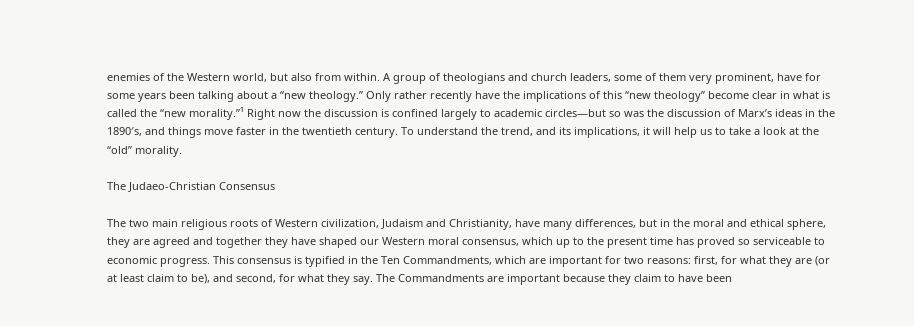enemies of the Western world, but also from within. A group of theologians and church leaders, some of them very prominent, have for some years been talking about a “new theology.” Only rather recently have the implications of this “new theology” become clear in what is called the “new morality.”¹ Right now the discussion is confined largely to academic circles—but so was the discussion of Marx’s ideas in the 1890′s, and things move faster in the twentieth century. To understand the trend, and its implications, it will help us to take a look at the “old” morality.

The Judaeo-Christian Consensus

The two main religious roots of Western civilization, Judaism and Christianity, have many differences, but in the moral and ethical sphere, they are agreed and together they have shaped our Western moral consensus, which up to the present time has proved so serviceable to economic progress. This consensus is typified in the Ten Commandments, which are important for two reasons: first, for what they are (or at least claim to be), and second, for what they say. The Commandments are important because they claim to have been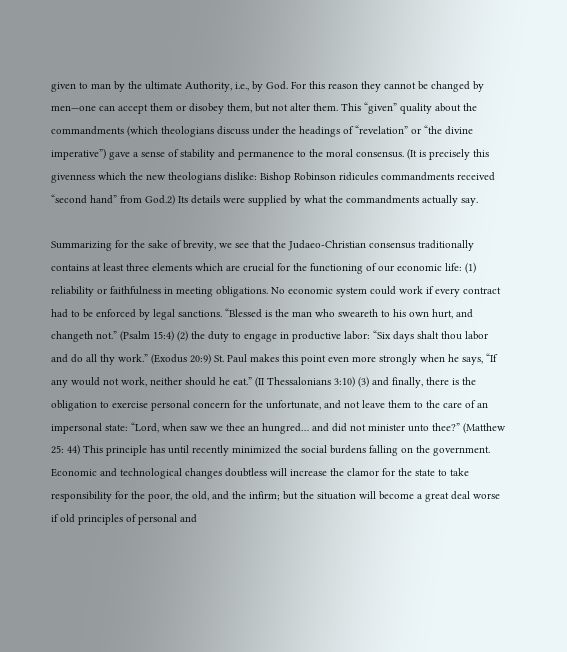given to man by the ultimate Authority, i.e., by God. For this reason they cannot be changed by men—one can accept them or disobey them, but not alter them. This “given” quality about the commandments (which theologians discuss under the headings of “revelation” or “the divine imperative”) gave a sense of stability and permanence to the moral consensus. (It is precisely this givenness which the new theologians dislike: Bishop Robinson ridicules commandments received “second hand” from God.2) Its details were supplied by what the commandments actually say.

Summarizing for the sake of brevity, we see that the Judaeo-Christian consensus traditionally contains at least three elements which are crucial for the functioning of our economic life: (1) reliability or faithfulness in meeting obligations. No economic system could work if every contract had to be enforced by legal sanctions. “Blessed is the man who sweareth to his own hurt, and changeth not.” (Psalm 15:4) (2) the duty to engage in productive labor: “Six days shalt thou labor and do all thy work.” (Exodus 20:9) St. Paul makes this point even more strongly when he says, “If any would not work, neither should he eat.” (II Thessalonians 3:10) (3) and finally, there is the obligation to exercise personal concern for the unfortunate, and not leave them to the care of an impersonal state: “Lord, when saw we thee an hungred… and did not minister unto thee?” (Matthew 25: 44) This principle has until recently minimized the social burdens falling on the government. Economic and technological changes doubtless will increase the clamor for the state to take responsibility for the poor, the old, and the infirm; but the situation will become a great deal worse if old principles of personal and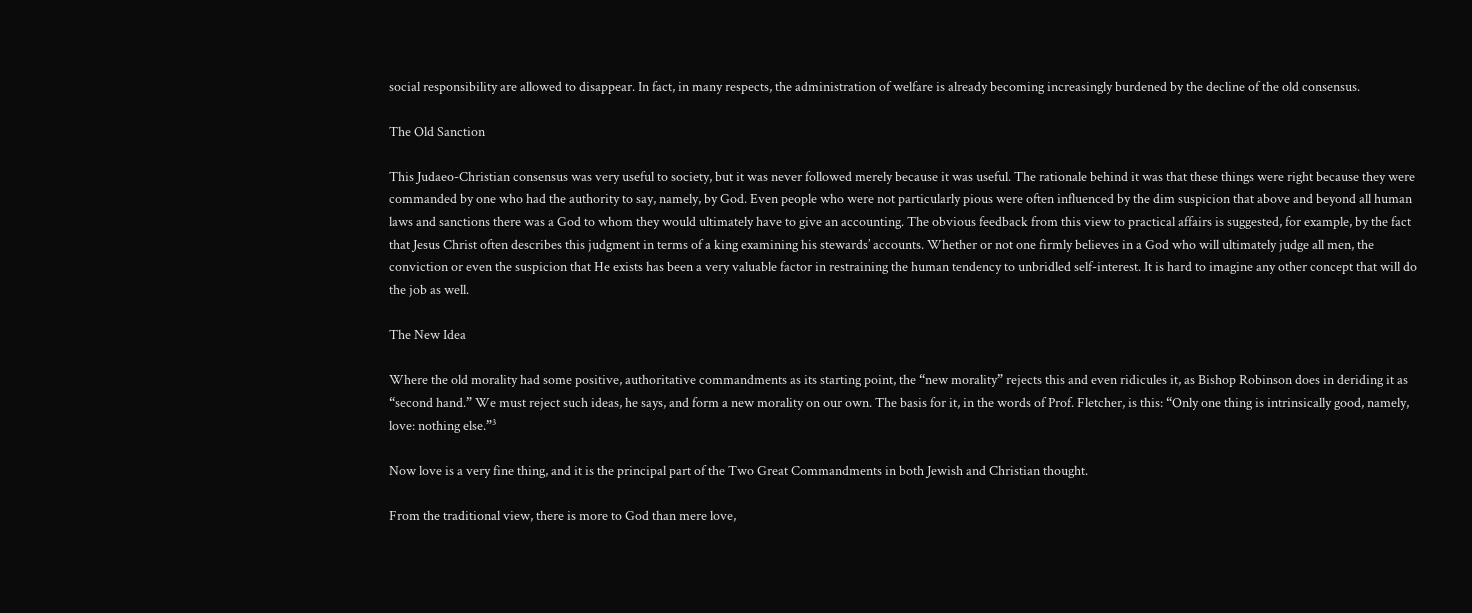social responsibility are allowed to disappear. In fact, in many respects, the administration of welfare is already becoming increasingly burdened by the decline of the old consensus.

The Old Sanction

This Judaeo-Christian consensus was very useful to society, but it was never followed merely because it was useful. The rationale behind it was that these things were right because they were commanded by one who had the authority to say, namely, by God. Even people who were not particularly pious were often influenced by the dim suspicion that above and beyond all human laws and sanctions there was a God to whom they would ultimately have to give an accounting. The obvious feedback from this view to practical affairs is suggested, for example, by the fact that Jesus Christ often describes this judgment in terms of a king examining his stewards’ accounts. Whether or not one firmly believes in a God who will ultimately judge all men, the conviction or even the suspicion that He exists has been a very valuable factor in restraining the human tendency to unbridled self-interest. It is hard to imagine any other concept that will do the job as well.

The New Idea

Where the old morality had some positive, authoritative commandments as its starting point, the “new morality” rejects this and even ridicules it, as Bishop Robinson does in deriding it as “second hand.” We must reject such ideas, he says, and form a new morality on our own. The basis for it, in the words of Prof. Fletcher, is this: “Only one thing is intrinsically good, namely, love: nothing else.”³

Now love is a very fine thing, and it is the principal part of the Two Great Commandments in both Jewish and Christian thought.

From the traditional view, there is more to God than mere love,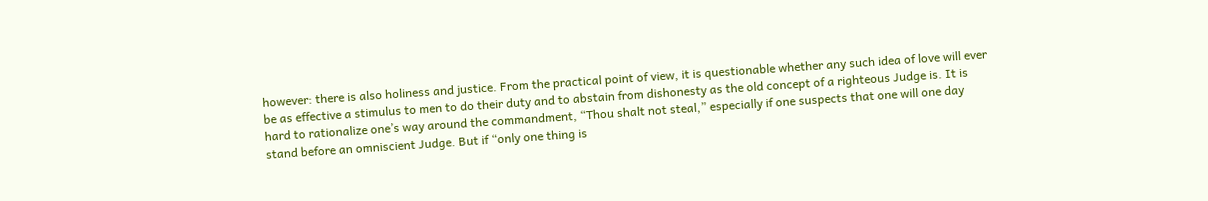however: there is also holiness and justice. From the practical point of view, it is questionable whether any such idea of love will ever be as effective a stimulus to men to do their duty and to abstain from dishonesty as the old concept of a righteous Judge is. It is hard to rationalize one’s way around the commandment, “Thou shalt not steal,” especially if one suspects that one will one day stand before an omniscient Judge. But if “only one thing is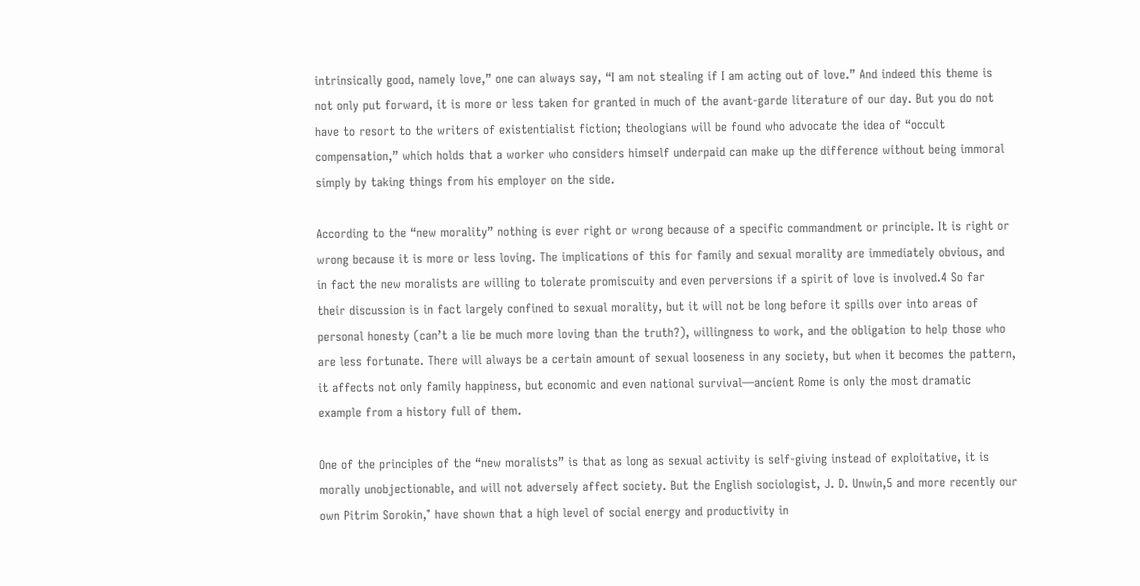intrinsically good, namely love,” one can always say, “I am not stealing if I am acting out of love.” And indeed this theme is not only put forward, it is more or less taken for granted in much of the avant-garde literature of our day. But you do not have to resort to the writers of existentialist fiction; theologians will be found who advocate the idea of “occult compensation,” which holds that a worker who considers himself underpaid can make up the difference without being immoral simply by taking things from his employer on the side.

According to the “new morality” nothing is ever right or wrong because of a specific commandment or principle. It is right or wrong because it is more or less loving. The implications of this for family and sexual morality are immediately obvious, and in fact the new moralists are willing to tolerate promiscuity and even perversions if a spirit of love is involved.4 So far their discussion is in fact largely confined to sexual morality, but it will not be long before it spills over into areas of personal honesty (can’t a lie be much more loving than the truth?), willingness to work, and the obligation to help those who are less fortunate. There will always be a certain amount of sexual looseness in any society, but when it becomes the pattern, it affects not only family happiness, but economic and even national survival—ancient Rome is only the most dramatic example from a history full of them.

One of the principles of the “new moralists” is that as long as sexual activity is self-giving instead of exploitative, it is morally unobjectionable, and will not adversely affect society. But the English sociologist, J. D. Unwin,5 and more recently our own Pitrim Sorokin,° have shown that a high level of social energy and productivity in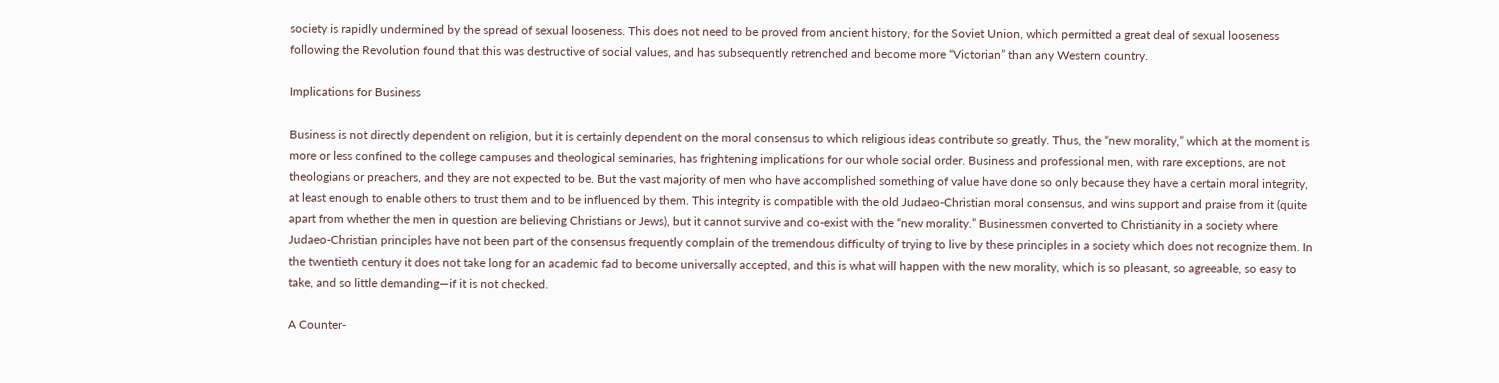society is rapidly undermined by the spread of sexual looseness. This does not need to be proved from ancient history, for the Soviet Union, which permitted a great deal of sexual looseness following the Revolution found that this was destructive of social values, and has subsequently retrenched and become more “Victorian” than any Western country.

Implications for Business

Business is not directly dependent on religion, but it is certainly dependent on the moral consensus to which religious ideas contribute so greatly. Thus, the “new morality,” which at the moment is more or less confined to the college campuses and theological seminaries, has frightening implications for our whole social order. Business and professional men, with rare exceptions, are not theologians or preachers, and they are not expected to be. But the vast majority of men who have accomplished something of value have done so only because they have a certain moral integrity, at least enough to enable others to trust them and to be influenced by them. This integrity is compatible with the old Judaeo-Christian moral consensus, and wins support and praise from it (quite apart from whether the men in question are believing Christians or Jews), but it cannot survive and co-exist with the “new morality.” Businessmen converted to Christianity in a society where Judaeo-Christian principles have not been part of the consensus frequently complain of the tremendous difficulty of trying to live by these principles in a society which does not recognize them. In the twentieth century it does not take long for an academic fad to become universally accepted, and this is what will happen with the new morality, which is so pleasant, so agreeable, so easy to take, and so little demanding—if it is not checked.

A Counter-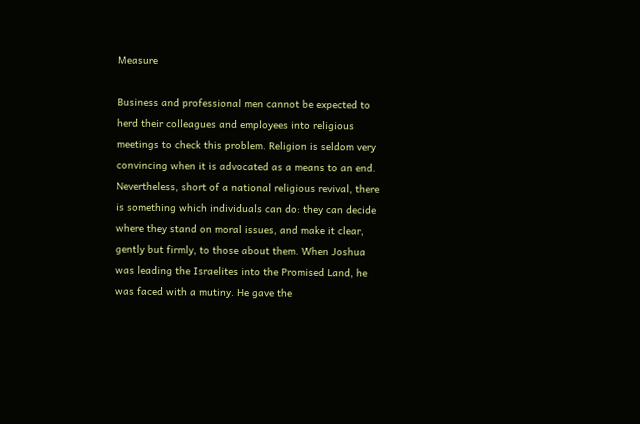Measure

Business and professional men cannot be expected to herd their colleagues and employees into religious meetings to check this problem. Religion is seldom very convincing when it is advocated as a means to an end. Nevertheless, short of a national religious revival, there is something which individuals can do: they can decide where they stand on moral issues, and make it clear, gently but firmly, to those about them. When Joshua was leading the Israelites into the Promised Land, he was faced with a mutiny. He gave the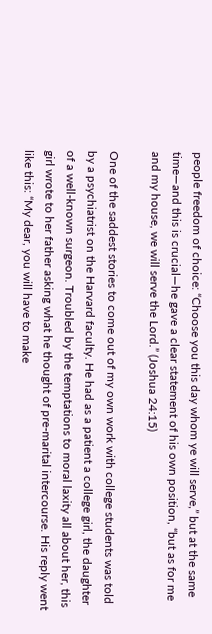people freedom of choice: “Choose you this day whom ye will serve,” but at the same time—and this is crucial—he gave a clear statement of his own position, “but as for me and my house, we will serve the Lord.” (Joshua 24:15)

One of the saddest stories to come out of my own work with college students was told by a psychiatrist on the Harvard faculty. He had as a patient a college girl, the daughter of a well-known surgeon. Troubled by the temptations to moral laxity all about her, this girl wrote to her father asking what he thought of pre-marital intercourse. His reply went like this: “My dear, you will have to make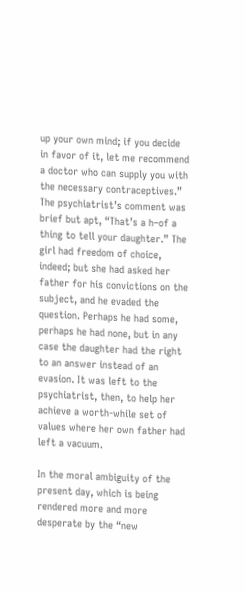up your own mind; if you decide in favor of it, let me recommend a doctor who can supply you with the necessary contraceptives.” The psychiatrist’s comment was brief but apt, “That’s a h–of a thing to tell your daughter.” The girl had freedom of choice, indeed; but she had asked her father for his convictions on the subject, and he evaded the question. Perhaps he had some, perhaps he had none, but in any case the daughter had the right to an answer instead of an evasion. It was left to the psychiatrist, then, to help her achieve a worth-while set of values where her own father had left a vacuum.

In the moral ambiguity of the present day, which is being rendered more and more desperate by the “new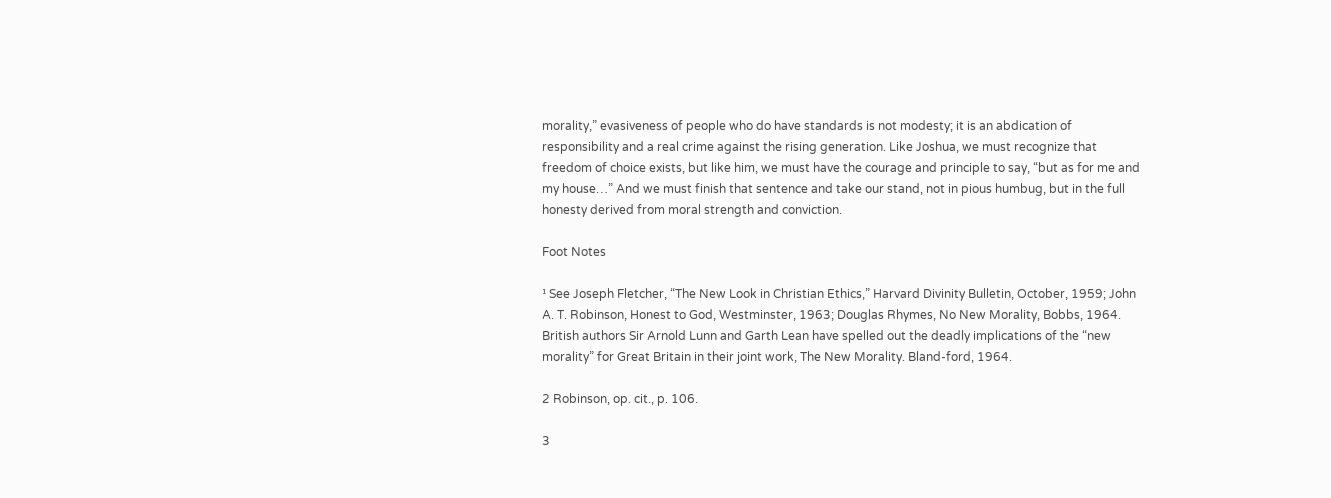morality,” evasiveness of people who do have standards is not modesty; it is an abdication of responsibility and a real crime against the rising generation. Like Joshua, we must recognize that freedom of choice exists, but like him, we must have the courage and principle to say, “but as for me and my house…” And we must finish that sentence and take our stand, not in pious humbug, but in the full honesty derived from moral strength and conviction.

Foot Notes

¹ See Joseph Fletcher, “The New Look in Christian Ethics,” Harvard Divinity Bulletin, October, 1959; John A. T. Robinson, Honest to God, Westminster, 1963; Douglas Rhymes, No New Morality, Bobbs, 1964. British authors Sir Arnold Lunn and Garth Lean have spelled out the deadly implications of the “new morality” for Great Britain in their joint work, The New Morality. Bland-ford, 1964.

2 Robinson, op. cit., p. 106.

3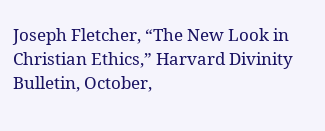Joseph Fletcher, “The New Look in Christian Ethics,” Harvard Divinity Bulletin, October,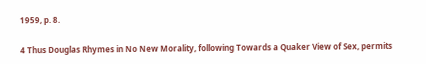1959, p. 8.

4 Thus Douglas Rhymes in No New Morality, following Towards a Quaker View of Sex, permits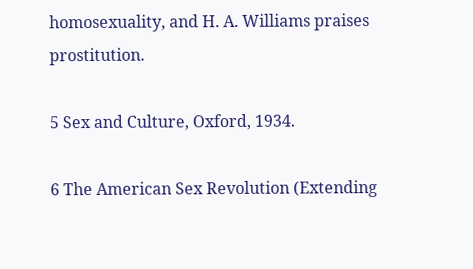homosexuality, and H. A. Williams praises prostitution.

5 Sex and Culture, Oxford, 1934.

6 The American Sex Revolution (Extending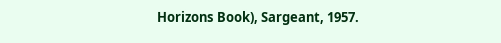Horizons Book), Sargeant, 1957.